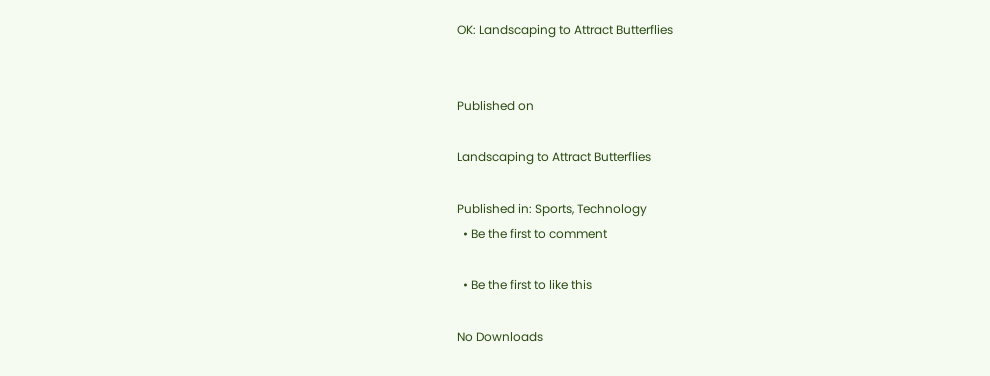OK: Landscaping to Attract Butterflies


Published on

Landscaping to Attract Butterflies

Published in: Sports, Technology
  • Be the first to comment

  • Be the first to like this

No Downloads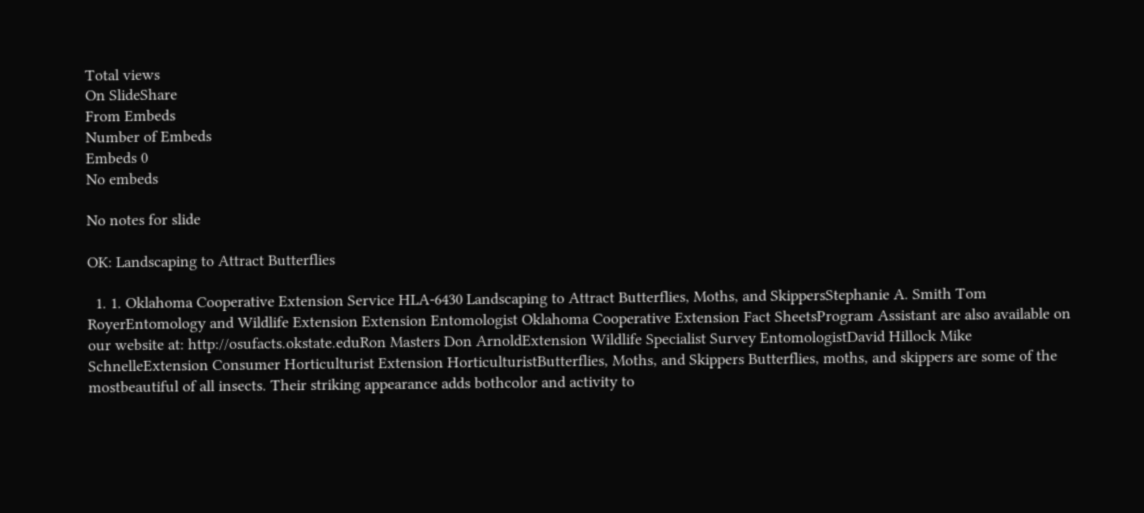Total views
On SlideShare
From Embeds
Number of Embeds
Embeds 0
No embeds

No notes for slide

OK: Landscaping to Attract Butterflies

  1. 1. Oklahoma Cooperative Extension Service HLA-6430 Landscaping to Attract Butterflies, Moths, and SkippersStephanie A. Smith Tom RoyerEntomology and Wildlife Extension Extension Entomologist Oklahoma Cooperative Extension Fact SheetsProgram Assistant are also available on our website at: http://osufacts.okstate.eduRon Masters Don ArnoldExtension Wildlife Specialist Survey EntomologistDavid Hillock Mike SchnelleExtension Consumer Horticulturist Extension HorticulturistButterflies, Moths, and Skippers Butterflies, moths, and skippers are some of the mostbeautiful of all insects. Their striking appearance adds bothcolor and activity to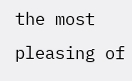the most pleasing of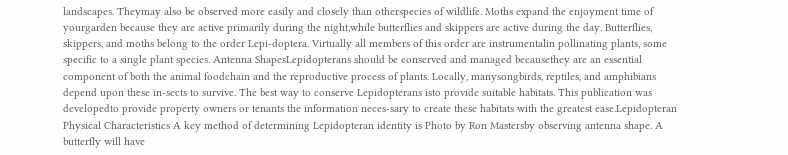landscapes. Theymay also be observed more easily and closely than otherspecies of wildlife. Moths expand the enjoyment time of yourgarden because they are active primarily during the night,while butterflies and skippers are active during the day. Butterflies, skippers, and moths belong to the order Lepi-doptera. Virtually all members of this order are instrumentalin pollinating plants, some specific to a single plant species. Antenna ShapesLepidopterans should be conserved and managed becausethey are an essential component of both the animal foodchain and the reproductive process of plants. Locally, manysongbirds, reptiles, and amphibians depend upon these in-sects to survive. The best way to conserve Lepidopterans isto provide suitable habitats. This publication was developedto provide property owners or tenants the information neces-sary to create these habitats with the greatest ease.Lepidopteran Physical Characteristics A key method of determining Lepidopteran identity is Photo by Ron Mastersby observing antenna shape. A butterfly will have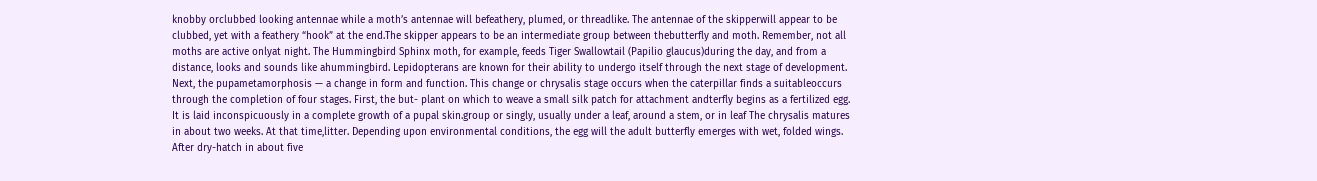knobby orclubbed looking antennae while a moth’s antennae will befeathery, plumed, or threadlike. The antennae of the skipperwill appear to be clubbed, yet with a feathery “hook” at the end.The skipper appears to be an intermediate group between thebutterfly and moth. Remember, not all moths are active onlyat night. The Hummingbird Sphinx moth, for example, feeds Tiger Swallowtail (Papilio glaucus)during the day, and from a distance, looks and sounds like ahummingbird. Lepidopterans are known for their ability to undergo itself through the next stage of development. Next, the pupametamorphosis — a change in form and function. This change or chrysalis stage occurs when the caterpillar finds a suitableoccurs through the completion of four stages. First, the but- plant on which to weave a small silk patch for attachment andterfly begins as a fertilized egg. It is laid inconspicuously in a complete growth of a pupal skin.group or singly, usually under a leaf, around a stem, or in leaf The chrysalis matures in about two weeks. At that time,litter. Depending upon environmental conditions, the egg will the adult butterfly emerges with wet, folded wings. After dry-hatch in about five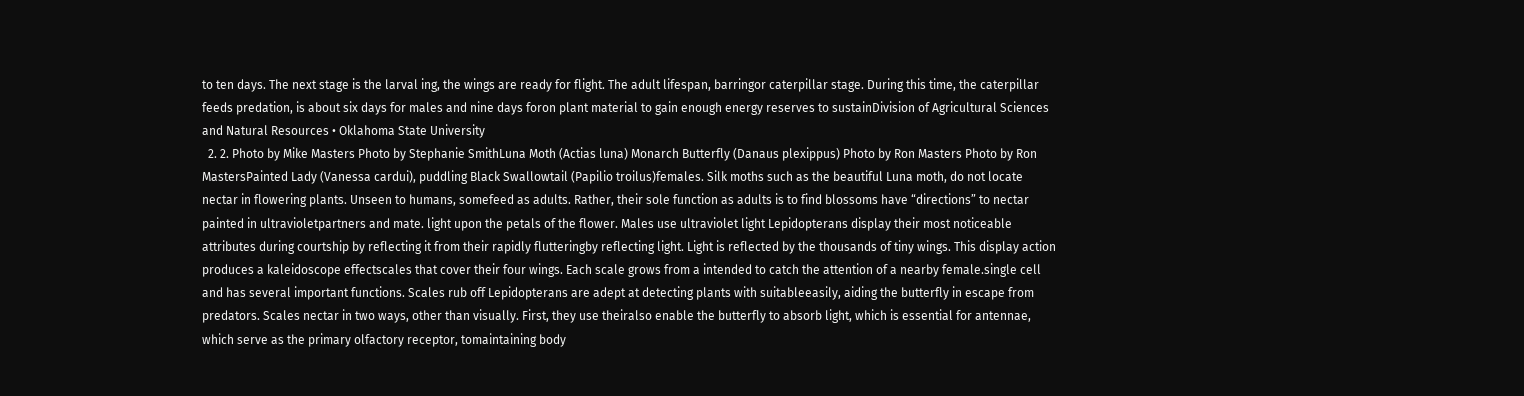to ten days. The next stage is the larval ing, the wings are ready for flight. The adult lifespan, barringor caterpillar stage. During this time, the caterpillar feeds predation, is about six days for males and nine days foron plant material to gain enough energy reserves to sustainDivision of Agricultural Sciences and Natural Resources • Oklahoma State University
  2. 2. Photo by Mike Masters Photo by Stephanie SmithLuna Moth (Actias luna) Monarch Butterfly (Danaus plexippus) Photo by Ron Masters Photo by Ron MastersPainted Lady (Vanessa cardui), puddling Black Swallowtail (Papilio troilus)females. Silk moths such as the beautiful Luna moth, do not locate nectar in flowering plants. Unseen to humans, somefeed as adults. Rather, their sole function as adults is to find blossoms have “directions” to nectar painted in ultravioletpartners and mate. light upon the petals of the flower. Males use ultraviolet light Lepidopterans display their most noticeable attributes during courtship by reflecting it from their rapidly flutteringby reflecting light. Light is reflected by the thousands of tiny wings. This display action produces a kaleidoscope effectscales that cover their four wings. Each scale grows from a intended to catch the attention of a nearby female.single cell and has several important functions. Scales rub off Lepidopterans are adept at detecting plants with suitableeasily, aiding the butterfly in escape from predators. Scales nectar in two ways, other than visually. First, they use theiralso enable the butterfly to absorb light, which is essential for antennae, which serve as the primary olfactory receptor, tomaintaining body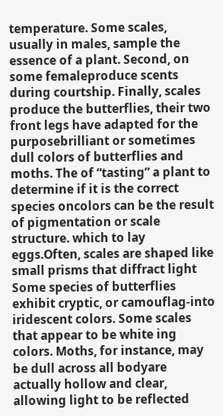temperature. Some scales, usually in males, sample the essence of a plant. Second, on some femaleproduce scents during courtship. Finally, scales produce the butterflies, their two front legs have adapted for the purposebrilliant or sometimes dull colors of butterflies and moths. The of “tasting” a plant to determine if it is the correct species oncolors can be the result of pigmentation or scale structure. which to lay eggs.Often, scales are shaped like small prisms that diffract light Some species of butterflies exhibit cryptic, or camouflag-into iridescent colors. Some scales that appear to be white ing colors. Moths, for instance, may be dull across all bodyare actually hollow and clear, allowing light to be reflected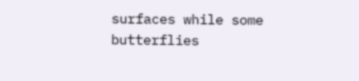surfaces while some butterflies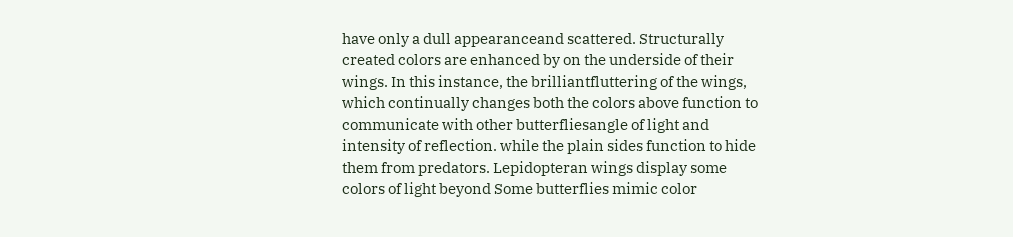have only a dull appearanceand scattered. Structurally created colors are enhanced by on the underside of their wings. In this instance, the brilliantfluttering of the wings, which continually changes both the colors above function to communicate with other butterfliesangle of light and intensity of reflection. while the plain sides function to hide them from predators. Lepidopteran wings display some colors of light beyond Some butterflies mimic color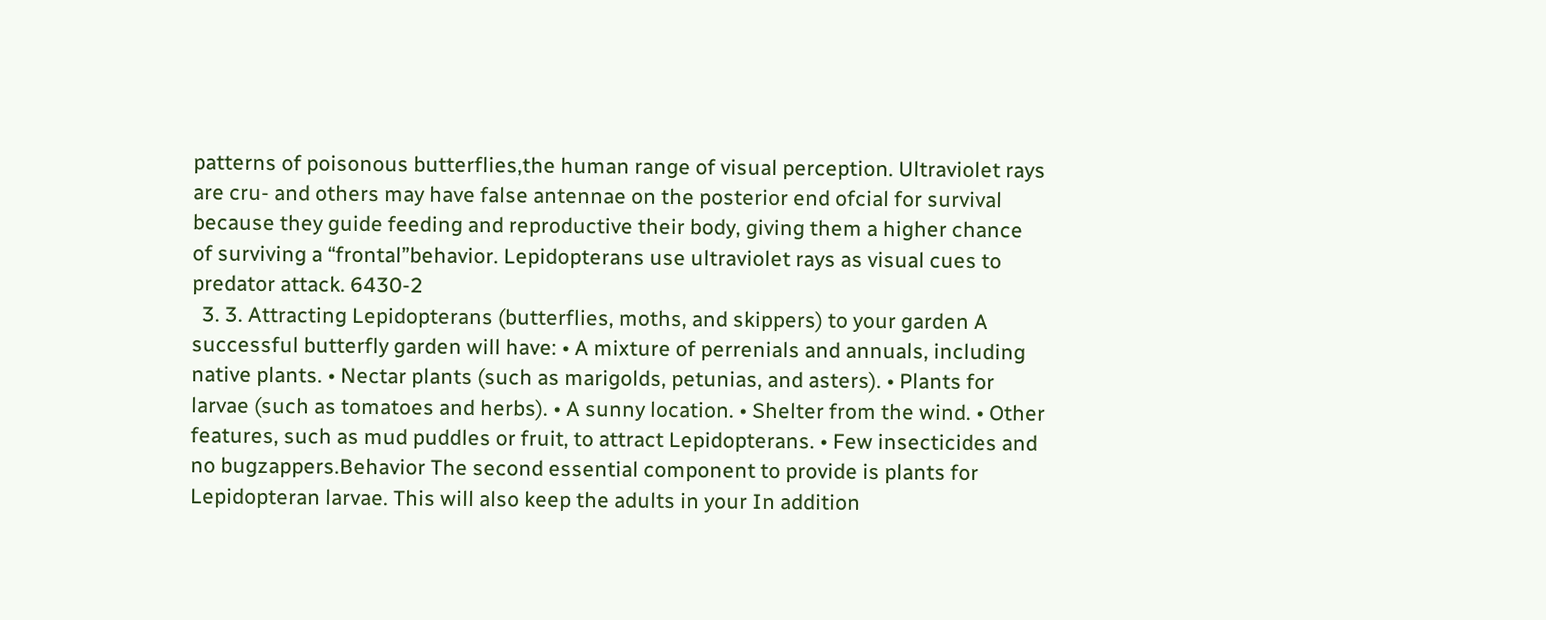patterns of poisonous butterflies,the human range of visual perception. Ultraviolet rays are cru- and others may have false antennae on the posterior end ofcial for survival because they guide feeding and reproductive their body, giving them a higher chance of surviving a “frontal”behavior. Lepidopterans use ultraviolet rays as visual cues to predator attack. 6430-2
  3. 3. Attracting Lepidopterans (butterflies, moths, and skippers) to your garden A successful butterfly garden will have: • A mixture of perrenials and annuals, including native plants. • Nectar plants (such as marigolds, petunias, and asters). • Plants for larvae (such as tomatoes and herbs). • A sunny location. • Shelter from the wind. • Other features, such as mud puddles or fruit, to attract Lepidopterans. • Few insecticides and no bugzappers.Behavior The second essential component to provide is plants for Lepidopteran larvae. This will also keep the adults in your In addition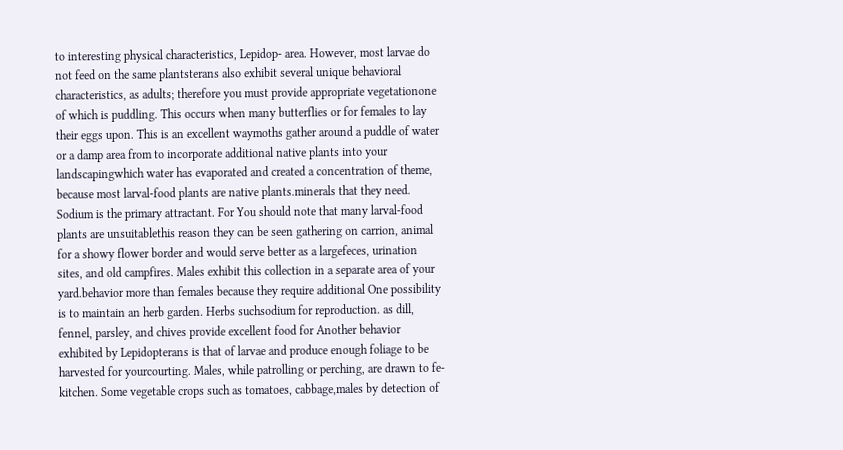to interesting physical characteristics, Lepidop- area. However, most larvae do not feed on the same plantsterans also exhibit several unique behavioral characteristics, as adults; therefore you must provide appropriate vegetationone of which is puddling. This occurs when many butterflies or for females to lay their eggs upon. This is an excellent waymoths gather around a puddle of water or a damp area from to incorporate additional native plants into your landscapingwhich water has evaporated and created a concentration of theme, because most larval-food plants are native plants.minerals that they need. Sodium is the primary attractant. For You should note that many larval-food plants are unsuitablethis reason they can be seen gathering on carrion, animal for a showy flower border and would serve better as a largefeces, urination sites, and old campfires. Males exhibit this collection in a separate area of your yard.behavior more than females because they require additional One possibility is to maintain an herb garden. Herbs suchsodium for reproduction. as dill, fennel, parsley, and chives provide excellent food for Another behavior exhibited by Lepidopterans is that of larvae and produce enough foliage to be harvested for yourcourting. Males, while patrolling or perching, are drawn to fe- kitchen. Some vegetable crops such as tomatoes, cabbage,males by detection of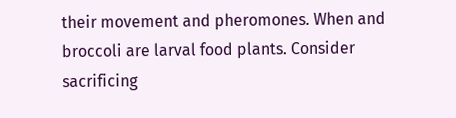their movement and pheromones. When and broccoli are larval food plants. Consider sacrificing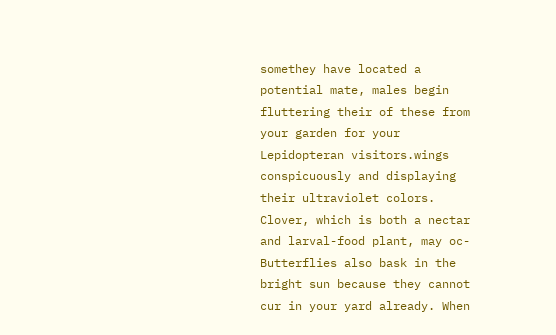somethey have located a potential mate, males begin fluttering their of these from your garden for your Lepidopteran visitors.wings conspicuously and displaying their ultraviolet colors. Clover, which is both a nectar and larval-food plant, may oc- Butterflies also bask in the bright sun because they cannot cur in your yard already. When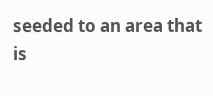seeded to an area that is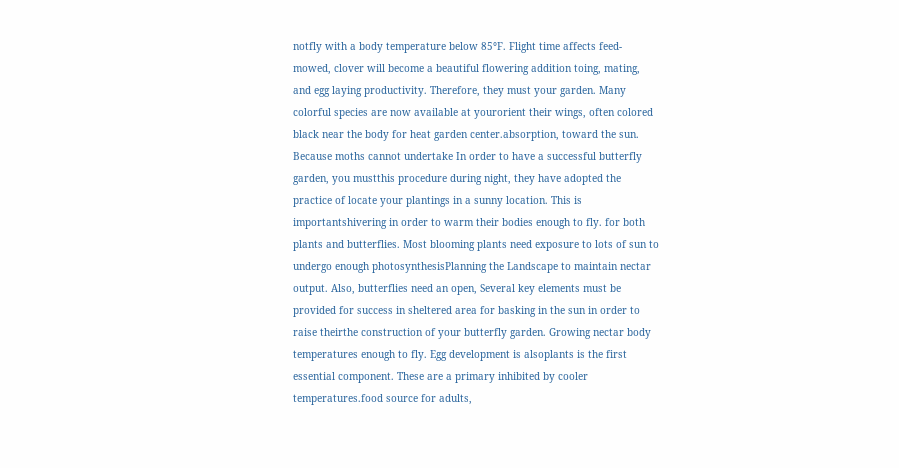notfly with a body temperature below 85°F. Flight time affects feed- mowed, clover will become a beautiful flowering addition toing, mating, and egg laying productivity. Therefore, they must your garden. Many colorful species are now available at yourorient their wings, often colored black near the body for heat garden center.absorption, toward the sun. Because moths cannot undertake In order to have a successful butterfly garden, you mustthis procedure during night, they have adopted the practice of locate your plantings in a sunny location. This is importantshivering in order to warm their bodies enough to fly. for both plants and butterflies. Most blooming plants need exposure to lots of sun to undergo enough photosynthesisPlanning the Landscape to maintain nectar output. Also, butterflies need an open, Several key elements must be provided for success in sheltered area for basking in the sun in order to raise theirthe construction of your butterfly garden. Growing nectar body temperatures enough to fly. Egg development is alsoplants is the first essential component. These are a primary inhibited by cooler temperatures.food source for adults,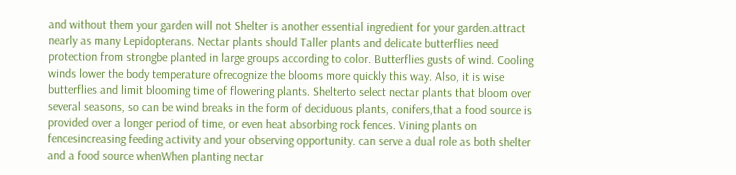and without them your garden will not Shelter is another essential ingredient for your garden.attract nearly as many Lepidopterans. Nectar plants should Taller plants and delicate butterflies need protection from strongbe planted in large groups according to color. Butterflies gusts of wind. Cooling winds lower the body temperature ofrecognize the blooms more quickly this way. Also, it is wise butterflies and limit blooming time of flowering plants. Shelterto select nectar plants that bloom over several seasons, so can be wind breaks in the form of deciduous plants, conifers,that a food source is provided over a longer period of time, or even heat absorbing rock fences. Vining plants on fencesincreasing feeding activity and your observing opportunity. can serve a dual role as both shelter and a food source whenWhen planting nectar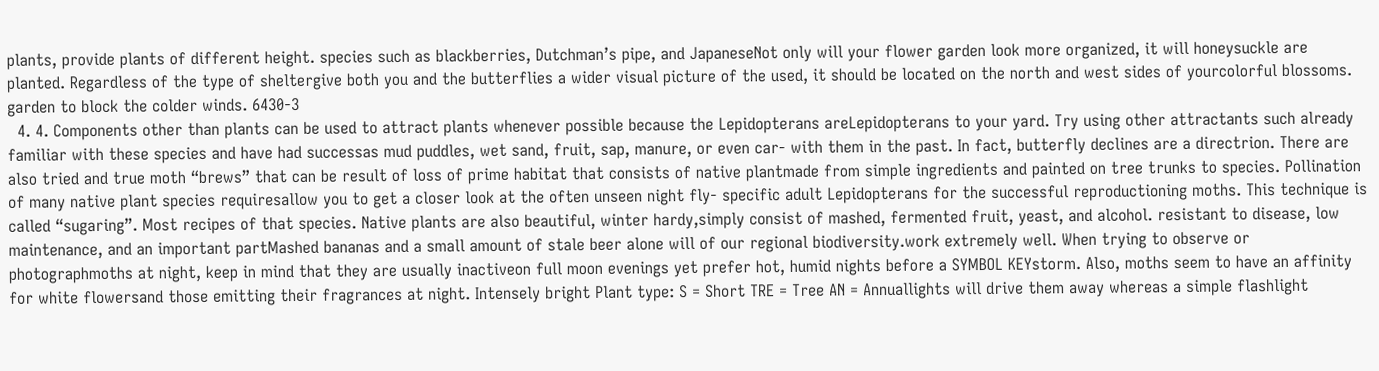plants, provide plants of different height. species such as blackberries, Dutchman’s pipe, and JapaneseNot only will your flower garden look more organized, it will honeysuckle are planted. Regardless of the type of sheltergive both you and the butterflies a wider visual picture of the used, it should be located on the north and west sides of yourcolorful blossoms. garden to block the colder winds. 6430-3
  4. 4. Components other than plants can be used to attract plants whenever possible because the Lepidopterans areLepidopterans to your yard. Try using other attractants such already familiar with these species and have had successas mud puddles, wet sand, fruit, sap, manure, or even car- with them in the past. In fact, butterfly declines are a directrion. There are also tried and true moth “brews” that can be result of loss of prime habitat that consists of native plantmade from simple ingredients and painted on tree trunks to species. Pollination of many native plant species requiresallow you to get a closer look at the often unseen night fly- specific adult Lepidopterans for the successful reproductioning moths. This technique is called “sugaring”. Most recipes of that species. Native plants are also beautiful, winter hardy,simply consist of mashed, fermented fruit, yeast, and alcohol. resistant to disease, low maintenance, and an important partMashed bananas and a small amount of stale beer alone will of our regional biodiversity.work extremely well. When trying to observe or photographmoths at night, keep in mind that they are usually inactiveon full moon evenings yet prefer hot, humid nights before a SYMBOL KEYstorm. Also, moths seem to have an affinity for white flowersand those emitting their fragrances at night. Intensely bright Plant type: S = Short TRE = Tree AN = Annuallights will drive them away whereas a simple flashlight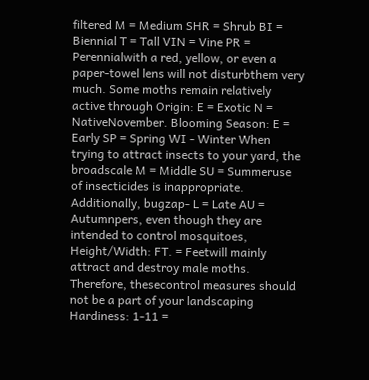filtered M = Medium SHR = Shrub BI = Biennial T = Tall VIN = Vine PR = Perennialwith a red, yellow, or even a paper-towel lens will not disturbthem very much. Some moths remain relatively active through Origin: E = Exotic N = NativeNovember. Blooming Season: E = Early SP = Spring WI - Winter When trying to attract insects to your yard, the broadscale M = Middle SU = Summeruse of insecticides is inappropriate. Additionally, bugzap- L = Late AU = Autumnpers, even though they are intended to control mosquitoes, Height/Width: FT. = Feetwill mainly attract and destroy male moths. Therefore, thesecontrol measures should not be a part of your landscaping Hardiness: 1-11 =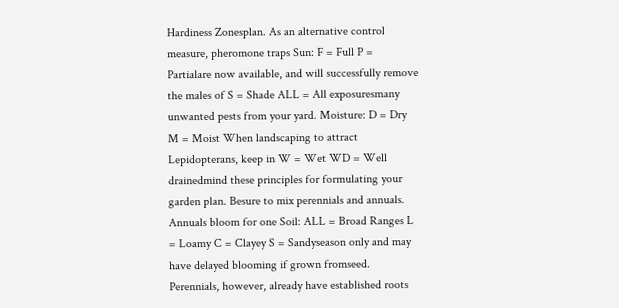Hardiness Zonesplan. As an alternative control measure, pheromone traps Sun: F = Full P = Partialare now available, and will successfully remove the males of S = Shade ALL = All exposuresmany unwanted pests from your yard. Moisture: D = Dry M = Moist When landscaping to attract Lepidopterans, keep in W = Wet WD = Well drainedmind these principles for formulating your garden plan. Besure to mix perennials and annuals. Annuals bloom for one Soil: ALL = Broad Ranges L = Loamy C = Clayey S = Sandyseason only and may have delayed blooming if grown fromseed. Perennials, however, already have established roots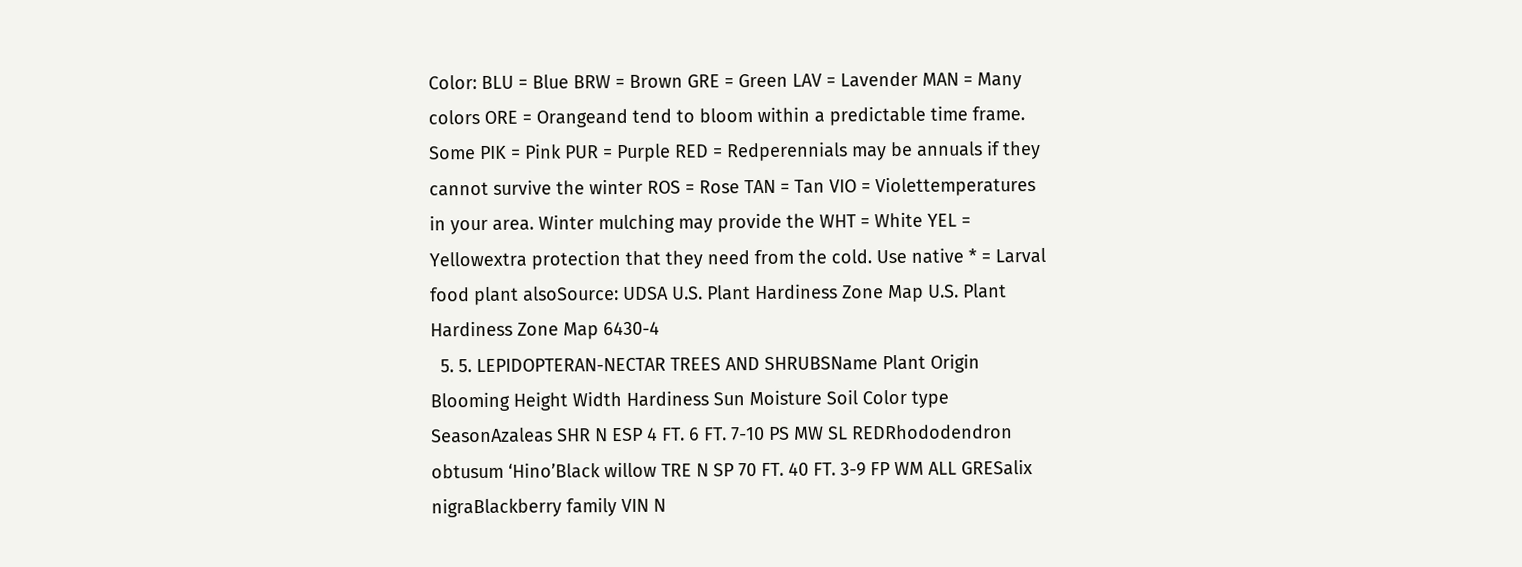Color: BLU = Blue BRW = Brown GRE = Green LAV = Lavender MAN = Many colors ORE = Orangeand tend to bloom within a predictable time frame. Some PIK = Pink PUR = Purple RED = Redperennials may be annuals if they cannot survive the winter ROS = Rose TAN = Tan VIO = Violettemperatures in your area. Winter mulching may provide the WHT = White YEL = Yellowextra protection that they need from the cold. Use native * = Larval food plant alsoSource: UDSA U.S. Plant Hardiness Zone Map U.S. Plant Hardiness Zone Map 6430-4
  5. 5. LEPIDOPTERAN-NECTAR TREES AND SHRUBSName Plant Origin Blooming Height Width Hardiness Sun Moisture Soil Color type SeasonAzaleas SHR N ESP 4 FT. 6 FT. 7-10 PS MW SL REDRhododendron obtusum ‘Hino’Black willow TRE N SP 70 FT. 40 FT. 3-9 FP WM ALL GRESalix nigraBlackberry family VIN N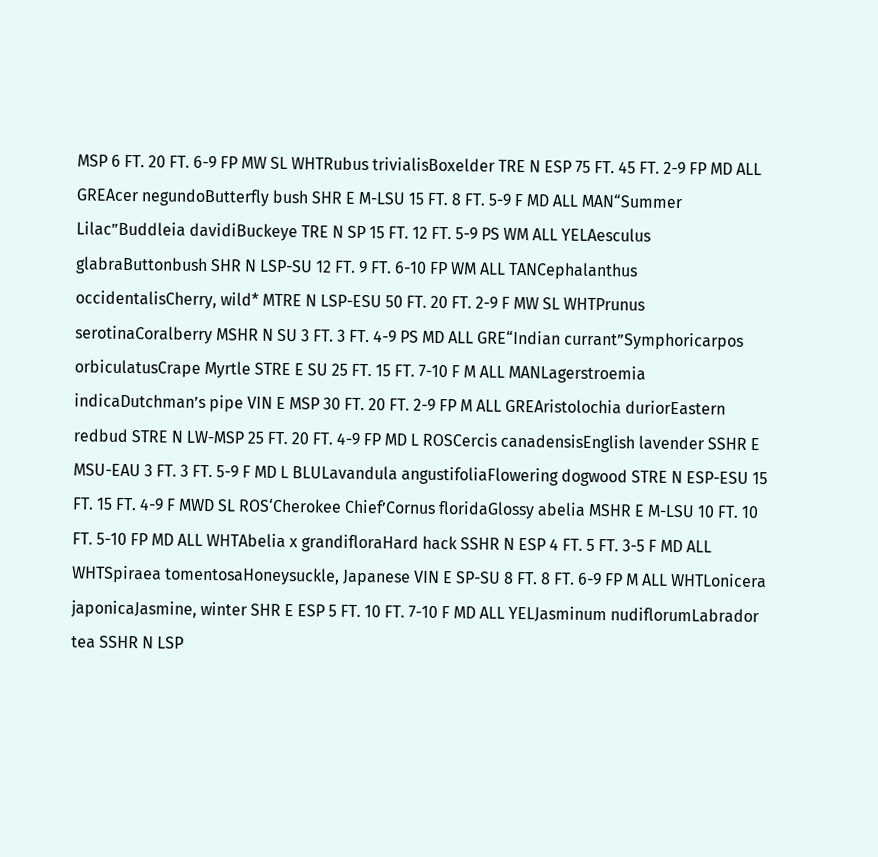MSP 6 FT. 20 FT. 6-9 FP MW SL WHTRubus trivialisBoxelder TRE N ESP 75 FT. 45 FT. 2-9 FP MD ALL GREAcer negundoButterfly bush SHR E M-LSU 15 FT. 8 FT. 5-9 F MD ALL MAN“Summer Lilac”Buddleia davidiBuckeye TRE N SP 15 FT. 12 FT. 5-9 PS WM ALL YELAesculus glabraButtonbush SHR N LSP-SU 12 FT. 9 FT. 6-10 FP WM ALL TANCephalanthus occidentalisCherry, wild* MTRE N LSP-ESU 50 FT. 20 FT. 2-9 F MW SL WHTPrunus serotinaCoralberry MSHR N SU 3 FT. 3 FT. 4-9 PS MD ALL GRE“Indian currant”Symphoricarpos orbiculatusCrape Myrtle STRE E SU 25 FT. 15 FT. 7-10 F M ALL MANLagerstroemia indicaDutchman’s pipe VIN E MSP 30 FT. 20 FT. 2-9 FP M ALL GREAristolochia duriorEastern redbud STRE N LW-MSP 25 FT. 20 FT. 4-9 FP MD L ROSCercis canadensisEnglish lavender SSHR E MSU-EAU 3 FT. 3 FT. 5-9 F MD L BLULavandula angustifoliaFlowering dogwood STRE N ESP-ESU 15 FT. 15 FT. 4-9 F MWD SL ROS‘Cherokee Chief’Cornus floridaGlossy abelia MSHR E M-LSU 10 FT. 10 FT. 5-10 FP MD ALL WHTAbelia x grandifloraHard hack SSHR N ESP 4 FT. 5 FT. 3-5 F MD ALL WHTSpiraea tomentosaHoneysuckle, Japanese VIN E SP-SU 8 FT. 8 FT. 6-9 FP M ALL WHTLonicera japonicaJasmine, winter SHR E ESP 5 FT. 10 FT. 7-10 F MD ALL YELJasminum nudiflorumLabrador tea SSHR N LSP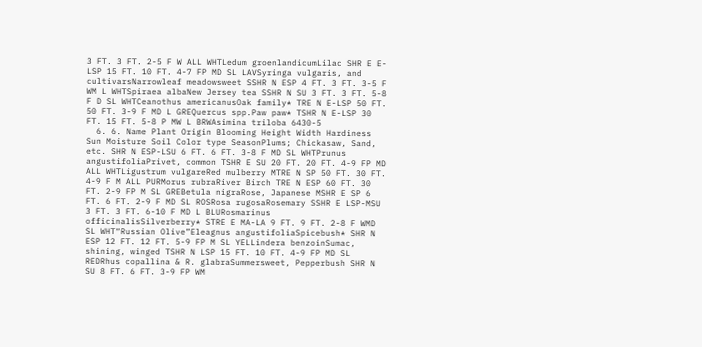3 FT. 3 FT. 2-5 F W ALL WHTLedum groenlandicumLilac SHR E E-LSP 15 FT. 10 FT. 4-7 FP MD SL LAVSyringa vulgaris, and cultivarsNarrowleaf meadowsweet SSHR N ESP 4 FT. 3 FT. 3-5 F WM L WHTSpiraea albaNew Jersey tea SSHR N SU 3 FT. 3 FT. 5-8 F D SL WHTCeanothus americanusOak family* TRE N E-LSP 50 FT. 50 FT. 3-9 F MD L GREQuercus spp.Paw paw* TSHR N E-LSP 30 FT. 15 FT. 5-8 P MW L BRWAsimina triloba 6430-5
  6. 6. Name Plant Origin Blooming Height Width Hardiness Sun Moisture Soil Color type SeasonPlums; Chickasaw, Sand, etc. SHR N ESP-LSU 6 FT. 6 FT. 3-8 F MD SL WHTPrunus angustifoliaPrivet, common TSHR E SU 20 FT. 20 FT. 4-9 FP MD ALL WHTLigustrum vulgareRed mulberry MTRE N SP 50 FT. 30 FT. 4-9 F M ALL PURMorus rubraRiver Birch TRE N ESP 60 FT. 30 FT. 2-9 FP M SL GREBetula nigraRose, Japanese MSHR E SP 6 FT. 6 FT. 2-9 F MD SL ROSRosa rugosaRosemary SSHR E LSP-MSU 3 FT. 3 FT. 6-10 F MD L BLURosmarinus officinalisSilverberry* STRE E MA-LA 9 FT. 9 FT. 2-8 F WMD SL WHT“Russian Olive”Eleagnus angustifoliaSpicebush* SHR N ESP 12 FT. 12 FT. 5-9 FP M SL YELLindera benzoinSumac, shining, winged TSHR N LSP 15 FT. 10 FT. 4-9 FP MD SL REDRhus copallina & R. glabraSummersweet, Pepperbush SHR N SU 8 FT. 6 FT. 3-9 FP WM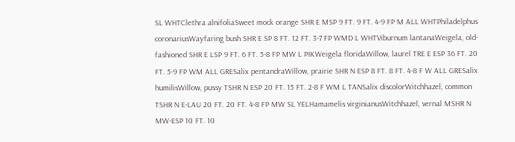SL WHTClethra alnifoliaSweet mock orange SHR E MSP 9 FT. 9 FT. 4-9 FP M ALL WHTPhiladelphus coronariusWayfaring bush SHR E SP 8 FT. 12 FT. 3-7 FP WMD L WHTViburnum lantanaWeigela, old-fashioned SHR E LSP 9 FT. 6 FT. 5-8 FP MW L PIKWeigela floridaWillow, laurel TRE E ESP 36 FT. 20 FT. 5-9 FP WM ALL GRESalix pentandraWillow, prairie SHR N ESP 8 FT. 8 FT. 4-8 F W ALL GRESalix humilisWillow, pussy TSHR N ESP 20 FT. 15 FT. 2-8 F WM L TANSalix discolorWitchhazel, common TSHR N E-LAU 20 FT. 20 FT. 4-8 FP MW SL YELHamamelis virginianusWitchhazel, vernal MSHR N MW-ESP 10 FT. 10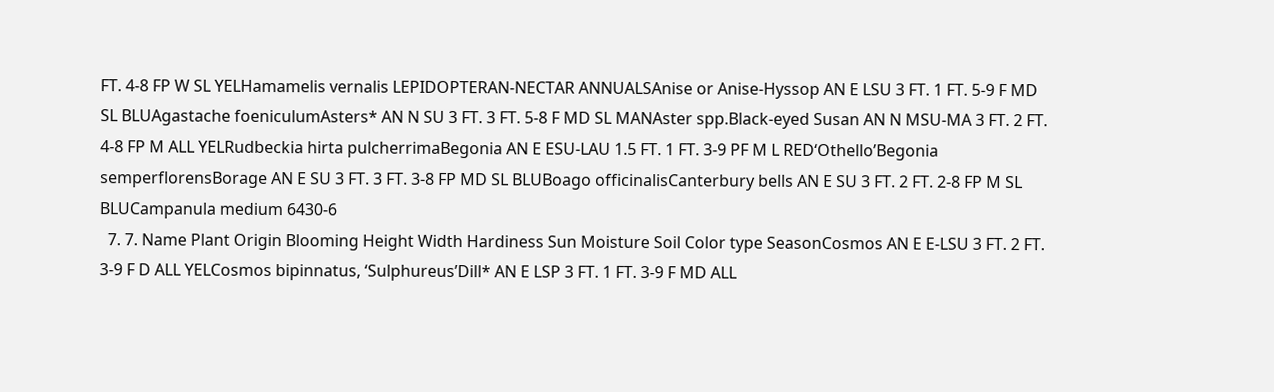FT. 4-8 FP W SL YELHamamelis vernalis LEPIDOPTERAN-NECTAR ANNUALSAnise or Anise-Hyssop AN E LSU 3 FT. 1 FT. 5-9 F MD SL BLUAgastache foeniculumAsters* AN N SU 3 FT. 3 FT. 5-8 F MD SL MANAster spp.Black-eyed Susan AN N MSU-MA 3 FT. 2 FT. 4-8 FP M ALL YELRudbeckia hirta pulcherrimaBegonia AN E ESU-LAU 1.5 FT. 1 FT. 3-9 PF M L RED‘Othello’Begonia semperflorensBorage AN E SU 3 FT. 3 FT. 3-8 FP MD SL BLUBoago officinalisCanterbury bells AN E SU 3 FT. 2 FT. 2-8 FP M SL BLUCampanula medium 6430-6
  7. 7. Name Plant Origin Blooming Height Width Hardiness Sun Moisture Soil Color type SeasonCosmos AN E E-LSU 3 FT. 2 FT. 3-9 F D ALL YELCosmos bipinnatus, ‘Sulphureus’Dill* AN E LSP 3 FT. 1 FT. 3-9 F MD ALL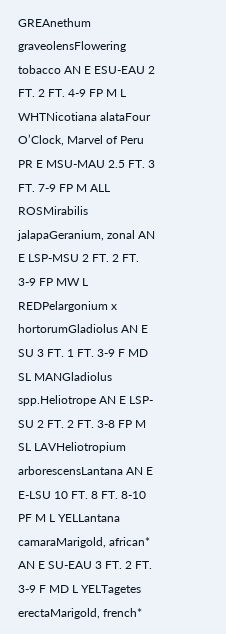GREAnethum graveolensFlowering tobacco AN E ESU-EAU 2 FT. 2 FT. 4-9 FP M L WHTNicotiana alataFour O’Clock, Marvel of Peru PR E MSU-MAU 2.5 FT. 3 FT. 7-9 FP M ALL ROSMirabilis jalapaGeranium, zonal AN E LSP-MSU 2 FT. 2 FT. 3-9 FP MW L REDPelargonium x hortorumGladiolus AN E SU 3 FT. 1 FT. 3-9 F MD SL MANGladiolus spp.Heliotrope AN E LSP-SU 2 FT. 2 FT. 3-8 FP M SL LAVHeliotropium arborescensLantana AN E E-LSU 10 FT. 8 FT. 8-10 PF M L YELLantana camaraMarigold, african* AN E SU-EAU 3 FT. 2 FT. 3-9 F MD L YELTagetes erectaMarigold, french*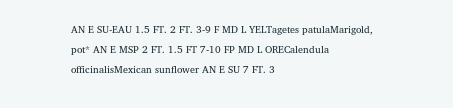AN E SU-EAU 1.5 FT. 2 FT. 3-9 F MD L YELTagetes patulaMarigold, pot* AN E MSP 2 FT. 1.5 FT 7-10 FP MD L ORECalendula officinalisMexican sunflower AN E SU 7 FT. 3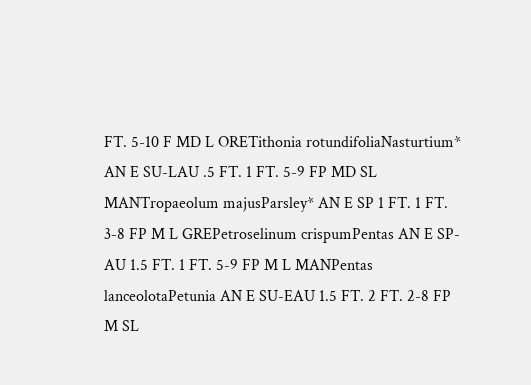FT. 5-10 F MD L ORETithonia rotundifoliaNasturtium* AN E SU-LAU .5 FT. 1 FT. 5-9 FP MD SL MANTropaeolum majusParsley* AN E SP 1 FT. 1 FT. 3-8 FP M L GREPetroselinum crispumPentas AN E SP-AU 1.5 FT. 1 FT. 5-9 FP M L MANPentas lanceolotaPetunia AN E SU-EAU 1.5 FT. 2 FT. 2-8 FP M SL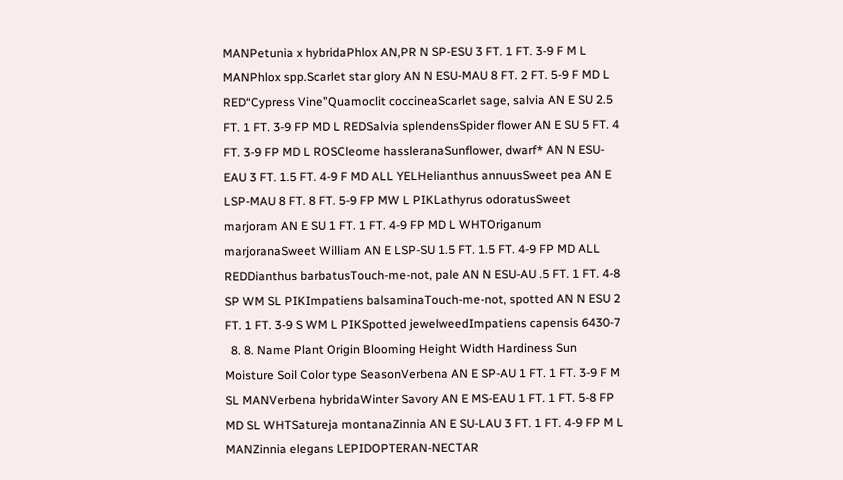MANPetunia x hybridaPhlox AN,PR N SP-ESU 3 FT. 1 FT. 3-9 F M L MANPhlox spp.Scarlet star glory AN N ESU-MAU 8 FT. 2 FT. 5-9 F MD L RED“Cypress Vine”Quamoclit coccineaScarlet sage, salvia AN E SU 2.5 FT. 1 FT. 3-9 FP MD L REDSalvia splendensSpider flower AN E SU 5 FT. 4 FT. 3-9 FP MD L ROSCleome hassleranaSunflower, dwarf* AN N ESU-EAU 3 FT. 1.5 FT. 4-9 F MD ALL YELHelianthus annuusSweet pea AN E LSP-MAU 8 FT. 8 FT. 5-9 FP MW L PIKLathyrus odoratusSweet marjoram AN E SU 1 FT. 1 FT. 4-9 FP MD L WHTOriganum marjoranaSweet William AN E LSP-SU 1.5 FT. 1.5 FT. 4-9 FP MD ALL REDDianthus barbatusTouch-me-not, pale AN N ESU-AU .5 FT. 1 FT. 4-8 SP WM SL PIKImpatiens balsaminaTouch-me-not, spotted AN N ESU 2 FT. 1 FT. 3-9 S WM L PIKSpotted jewelweedImpatiens capensis 6430-7
  8. 8. Name Plant Origin Blooming Height Width Hardiness Sun Moisture Soil Color type SeasonVerbena AN E SP-AU 1 FT. 1 FT. 3-9 F M SL MANVerbena hybridaWinter Savory AN E MS-EAU 1 FT. 1 FT. 5-8 FP MD SL WHTSatureja montanaZinnia AN E SU-LAU 3 FT. 1 FT. 4-9 FP M L MANZinnia elegans LEPIDOPTERAN-NECTAR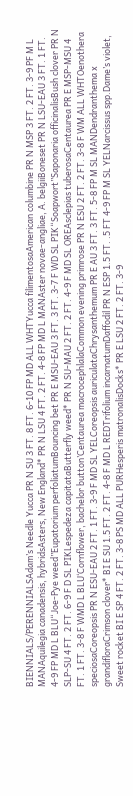BIENNIALS/PERENNIALSAdam’s Needle Yucca PR N SU 3 FT. 8 FT. 6-10 FP MD ALL WHTYucca filimentosaAmerican columbine PR N MSP 3 FT. 2 FT. 3-9 PF M L MANAquilegia canadensis, hybridsAsters, New England* PR N LSU 4 FT. 2 FT. 4-8 FP MD L MANAster novae-angliae, A. belgiiBoneset PR N LSU-EAU 3 FT. 1 FT. 4-9 FP MD L BLU“Joe-Pye weed”Eupatorium perfoliatumBouncing bet PR E MSU-EAU 3 FT. 3 FT. 3-7 F WD SL PIK“Soapwort”Saponaria officinalisBush clover PR N SLP-SU 4 FT. 2 FT. 6-9 F D SL PIKLespedeza capitataButterfly weed* PR N SU-MAU 2 FT. 2 FT. 4-9 F MD SL OREAsclepias tuberosaCentaurea PR E MSP-MSU 4 FT. 1 FT. 3-8 F WMD L BLU‘Cornflower, bachelor button’Centaurea macrocephlalaCommon evening primrose PR N ESU 2 FT. 2 FT. 3-8 F WM ALL WHTOenothera speciosaCoreopsis PR N ESU-EAU 2 FT. 1 FT. 3-9 F MD SL YELCoreopsis auriculataChrysanthemum PR E AU 3 FT. 3 FT. 5-8 FP M SL MANDendranthema x grandifloraCrimson clover* BI E SU 1.5 FT. 2 FT. 4-8 F MD L REDTrifolium incarnatumDaffodil PR N ESP 1.5 FT. .5 FT 4-9 FP M SL YELNarcissus spp.Dame’s violet, Sweet rocket BI E SP 4 FT. 2 FT. 3-8 PS MD ALL PURHesperis matronalisDocks* PR E LSU 2 FT. 2 FT. 3-9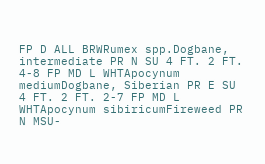FP D ALL BRWRumex spp.Dogbane, intermediate PR N SU 4 FT. 2 FT. 4-8 FP MD L WHTApocynum mediumDogbane, Siberian PR E SU 4 FT. 2 FT. 2-7 FP MD L WHTApocynum sibiricumFireweed PR N MSU-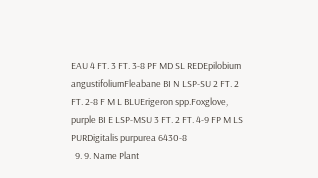EAU 4 FT. 3 FT. 3-8 PF MD SL REDEpilobium angustifoliumFleabane BI N LSP-SU 2 FT. 2 FT. 2-8 F M L BLUErigeron spp.Foxglove, purple BI E LSP-MSU 3 FT. 2 FT. 4-9 FP M LS PURDigitalis purpurea 6430-8
  9. 9. Name Plant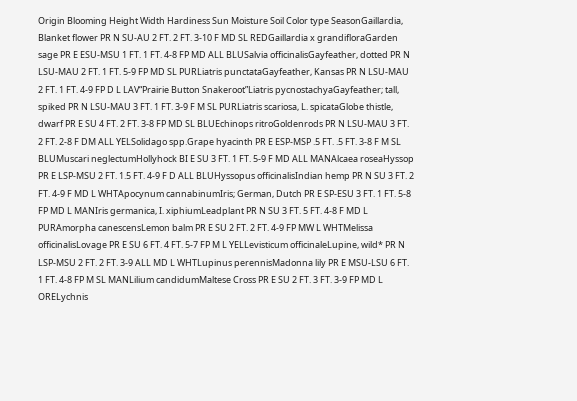Origin Blooming Height Width Hardiness Sun Moisture Soil Color type SeasonGaillardia, Blanket flower PR N SU-AU 2 FT. 2 FT. 3-10 F MD SL REDGaillardia x grandifloraGarden sage PR E ESU-MSU 1 FT. 1 FT. 4-8 FP MD ALL BLUSalvia officinalisGayfeather, dotted PR N LSU-MAU 2 FT. 1 FT. 5-9 FP MD SL PURLiatris punctataGayfeather, Kansas PR N LSU-MAU 2 FT. 1 FT. 4-9 FP D L LAV“Prairie Button Snakeroot”Liatris pycnostachyaGayfeather; tall, spiked PR N LSU-MAU 3 FT. 1 FT. 3-9 F M SL PURLiatris scariosa, L. spicataGlobe thistle, dwarf PR E SU 4 FT. 2 FT. 3-8 FP MD SL BLUEchinops ritroGoldenrods PR N LSU-MAU 3 FT. 2 FT. 2-8 F DM ALL YELSolidago spp.Grape hyacinth PR E ESP-MSP .5 FT. .5 FT. 3-8 F M SL BLUMuscari neglectumHollyhock BI E SU 3 FT. 1 FT. 5-9 F MD ALL MANAlcaea roseaHyssop PR E LSP-MSU 2 FT. 1.5 FT. 4-9 F D ALL BLUHyssopus officinalisIndian hemp PR N SU 3 FT. 2 FT. 4-9 F MD L WHTApocynum cannabinumIris; German, Dutch PR E SP-ESU 3 FT. 1 FT. 5-8 FP MD L MANIris germanica, I. xiphiumLeadplant PR N SU 3 FT. 5 FT. 4-8 F MD L PURAmorpha canescensLemon balm PR E SU 2 FT. 2 FT. 4-9 FP MW L WHTMelissa officinalisLovage PR E SU 6 FT. 4 FT. 5-7 FP M L YELLevisticum officinaleLupine, wild* PR N LSP-MSU 2 FT. 2 FT. 3-9 ALL MD L WHTLupinus perennisMadonna lily PR E MSU-LSU 6 FT. 1 FT. 4-8 FP M SL MANLilium candidumMaltese Cross PR E SU 2 FT. 3 FT. 3-9 FP MD L ORELychnis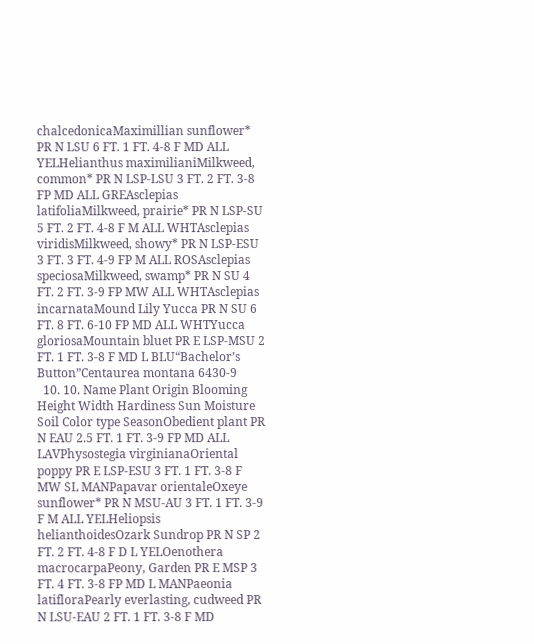chalcedonicaMaximillian sunflower* PR N LSU 6 FT. 1 FT. 4-8 F MD ALL YELHelianthus maximilianiMilkweed, common* PR N LSP-LSU 3 FT. 2 FT. 3-8 FP MD ALL GREAsclepias latifoliaMilkweed, prairie* PR N LSP-SU 5 FT. 2 FT. 4-8 F M ALL WHTAsclepias viridisMilkweed, showy* PR N LSP-ESU 3 FT. 3 FT. 4-9 FP M ALL ROSAsclepias speciosaMilkweed, swamp* PR N SU 4 FT. 2 FT. 3-9 FP MW ALL WHTAsclepias incarnataMound Lily Yucca PR N SU 6 FT. 8 FT. 6-10 FP MD ALL WHTYucca gloriosaMountain bluet PR E LSP-MSU 2 FT. 1 FT. 3-8 F MD L BLU“Bachelor’s Button”Centaurea montana 6430-9
  10. 10. Name Plant Origin Blooming Height Width Hardiness Sun Moisture Soil Color type SeasonObedient plant PR N EAU 2.5 FT. 1 FT. 3-9 FP MD ALL LAVPhysostegia virginianaOriental poppy PR E LSP-ESU 3 FT. 1 FT. 3-8 F MW SL MANPapavar orientaleOxeye sunflower* PR N MSU-AU 3 FT. 1 FT. 3-9 F M ALL YELHeliopsis helianthoidesOzark Sundrop PR N SP 2 FT. 2 FT. 4-8 F D L YELOenothera macrocarpaPeony, Garden PR E MSP 3 FT. 4 FT. 3-8 FP MD L MANPaeonia latifloraPearly everlasting, cudweed PR N LSU-EAU 2 FT. 1 FT. 3-8 F MD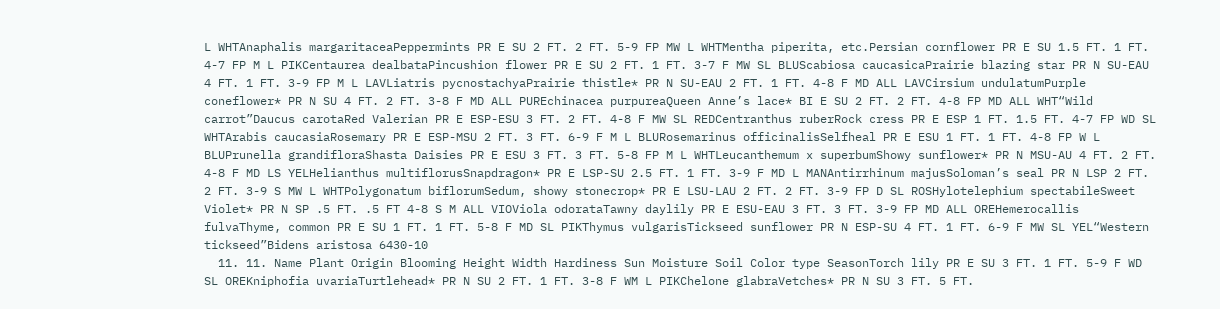L WHTAnaphalis margaritaceaPeppermints PR E SU 2 FT. 2 FT. 5-9 FP MW L WHTMentha piperita, etc.Persian cornflower PR E SU 1.5 FT. 1 FT. 4-7 FP M L PIKCentaurea dealbataPincushion flower PR E SU 2 FT. 1 FT. 3-7 F MW SL BLUScabiosa caucasicaPrairie blazing star PR N SU-EAU 4 FT. 1 FT. 3-9 FP M L LAVLiatris pycnostachyaPrairie thistle* PR N SU-EAU 2 FT. 1 FT. 4-8 F MD ALL LAVCirsium undulatumPurple coneflower* PR N SU 4 FT. 2 FT. 3-8 F MD ALL PUREchinacea purpureaQueen Anne’s lace* BI E SU 2 FT. 2 FT. 4-8 FP MD ALL WHT“Wild carrot”Daucus carotaRed Valerian PR E ESP-ESU 3 FT. 2 FT. 4-8 F MW SL REDCentranthus ruberRock cress PR E ESP 1 FT. 1.5 FT. 4-7 FP WD SL WHTArabis caucasiaRosemary PR E ESP-MSU 2 FT. 3 FT. 6-9 F M L BLURosemarinus officinalisSelfheal PR E ESU 1 FT. 1 FT. 4-8 FP W L BLUPrunella grandifloraShasta Daisies PR E ESU 3 FT. 3 FT. 5-8 FP M L WHTLeucanthemum x superbumShowy sunflower* PR N MSU-AU 4 FT. 2 FT. 4-8 F MD LS YELHelianthus multiflorusSnapdragon* PR E LSP-SU 2.5 FT. 1 FT. 3-9 F MD L MANAntirrhinum majusSoloman’s seal PR N LSP 2 FT. 2 FT. 3-9 S MW L WHTPolygonatum biflorumSedum, showy stonecrop* PR E LSU-LAU 2 FT. 2 FT. 3-9 FP D SL ROSHylotelephium spectabileSweet Violet* PR N SP .5 FT. .5 FT 4-8 S M ALL VIOViola odorataTawny daylily PR E ESU-EAU 3 FT. 3 FT. 3-9 FP MD ALL OREHemerocallis fulvaThyme, common PR E SU 1 FT. 1 FT. 5-8 F MD SL PIKThymus vulgarisTickseed sunflower PR N ESP-SU 4 FT. 1 FT. 6-9 F MW SL YEL“Western tickseed”Bidens aristosa 6430-10
  11. 11. Name Plant Origin Blooming Height Width Hardiness Sun Moisture Soil Color type SeasonTorch lily PR E SU 3 FT. 1 FT. 5-9 F WD SL OREKniphofia uvariaTurtlehead* PR N SU 2 FT. 1 FT. 3-8 F WM L PIKChelone glabraVetches* PR N SU 3 FT. 5 FT.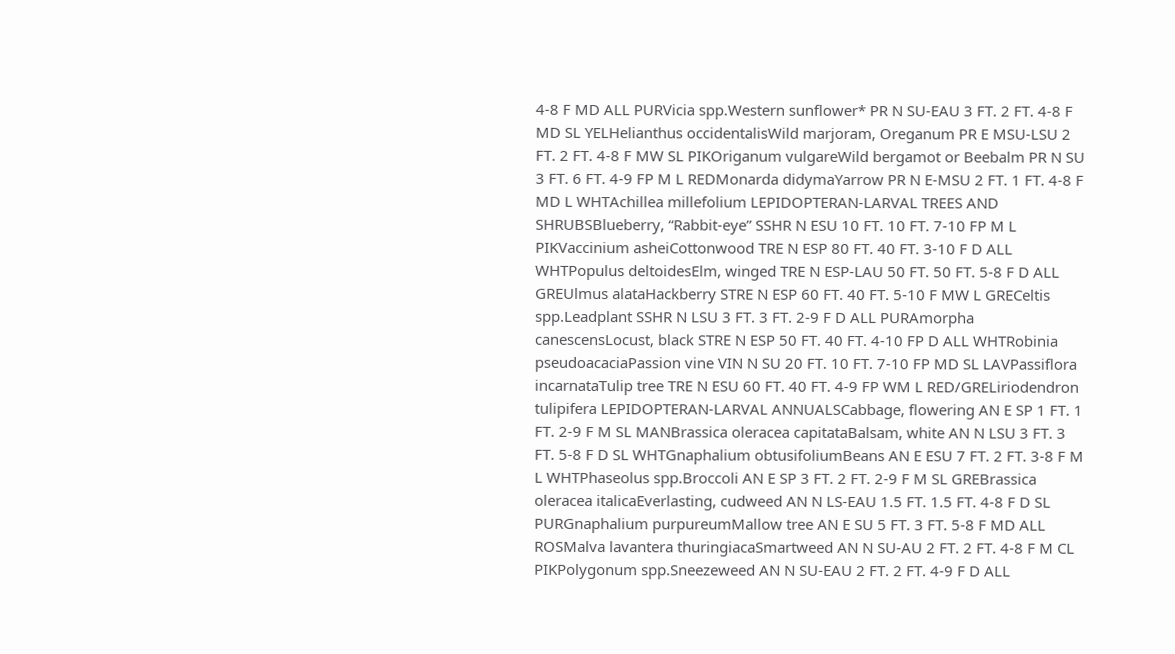4-8 F MD ALL PURVicia spp.Western sunflower* PR N SU-EAU 3 FT. 2 FT. 4-8 F MD SL YELHelianthus occidentalisWild marjoram, Oreganum PR E MSU-LSU 2 FT. 2 FT. 4-8 F MW SL PIKOriganum vulgareWild bergamot or Beebalm PR N SU 3 FT. 6 FT. 4-9 FP M L REDMonarda didymaYarrow PR N E-MSU 2 FT. 1 FT. 4-8 F MD L WHTAchillea millefolium LEPIDOPTERAN-LARVAL TREES AND SHRUBSBlueberry, “Rabbit-eye” SSHR N ESU 10 FT. 10 FT. 7-10 FP M L PIKVaccinium asheiCottonwood TRE N ESP 80 FT. 40 FT. 3-10 F D ALL WHTPopulus deltoidesElm, winged TRE N ESP-LAU 50 FT. 50 FT. 5-8 F D ALL GREUlmus alataHackberry STRE N ESP 60 FT. 40 FT. 5-10 F MW L GRECeltis spp.Leadplant SSHR N LSU 3 FT. 3 FT. 2-9 F D ALL PURAmorpha canescensLocust, black STRE N ESP 50 FT. 40 FT. 4-10 FP D ALL WHTRobinia pseudoacaciaPassion vine VIN N SU 20 FT. 10 FT. 7-10 FP MD SL LAVPassiflora incarnataTulip tree TRE N ESU 60 FT. 40 FT. 4-9 FP WM L RED/GRELiriodendron tulipifera LEPIDOPTERAN-LARVAL ANNUALSCabbage, flowering AN E SP 1 FT. 1 FT. 2-9 F M SL MANBrassica oleracea capitataBalsam, white AN N LSU 3 FT. 3 FT. 5-8 F D SL WHTGnaphalium obtusifoliumBeans AN E ESU 7 FT. 2 FT. 3-8 F M L WHTPhaseolus spp.Broccoli AN E SP 3 FT. 2 FT. 2-9 F M SL GREBrassica oleracea italicaEverlasting, cudweed AN N LS-EAU 1.5 FT. 1.5 FT. 4-8 F D SL PURGnaphalium purpureumMallow tree AN E SU 5 FT. 3 FT. 5-8 F MD ALL ROSMalva lavantera thuringiacaSmartweed AN N SU-AU 2 FT. 2 FT. 4-8 F M CL PIKPolygonum spp.Sneezeweed AN N SU-EAU 2 FT. 2 FT. 4-9 F D ALL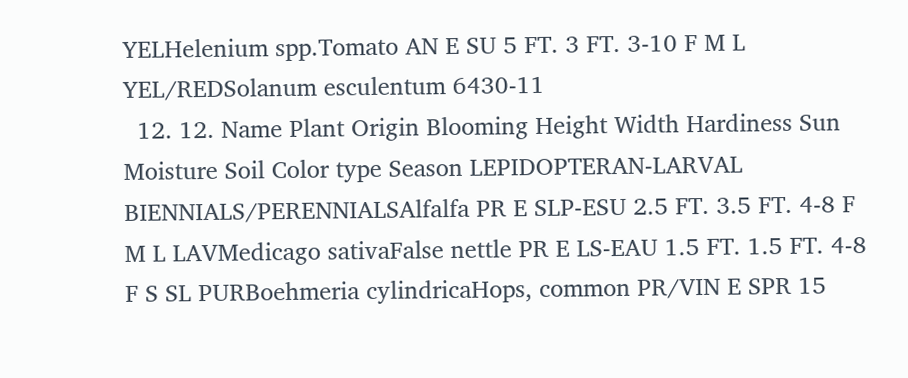YELHelenium spp.Tomato AN E SU 5 FT. 3 FT. 3-10 F M L YEL/REDSolanum esculentum 6430-11
  12. 12. Name Plant Origin Blooming Height Width Hardiness Sun Moisture Soil Color type Season LEPIDOPTERAN-LARVAL BIENNIALS/PERENNIALSAlfalfa PR E SLP-ESU 2.5 FT. 3.5 FT. 4-8 F M L LAVMedicago sativaFalse nettle PR E LS-EAU 1.5 FT. 1.5 FT. 4-8 F S SL PURBoehmeria cylindricaHops, common PR/VIN E SPR 15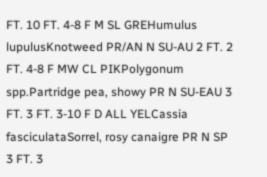FT. 10 FT. 4-8 F M SL GREHumulus lupulusKnotweed PR/AN N SU-AU 2 FT. 2 FT. 4-8 F MW CL PIKPolygonum spp.Partridge pea, showy PR N SU-EAU 3 FT. 3 FT. 3-10 F D ALL YELCassia fasciculataSorrel, rosy canaigre PR N SP 3 FT. 3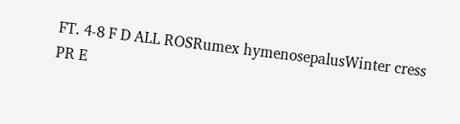FT. 4-8 F D ALL ROSRumex hymenosepalusWinter cress PR E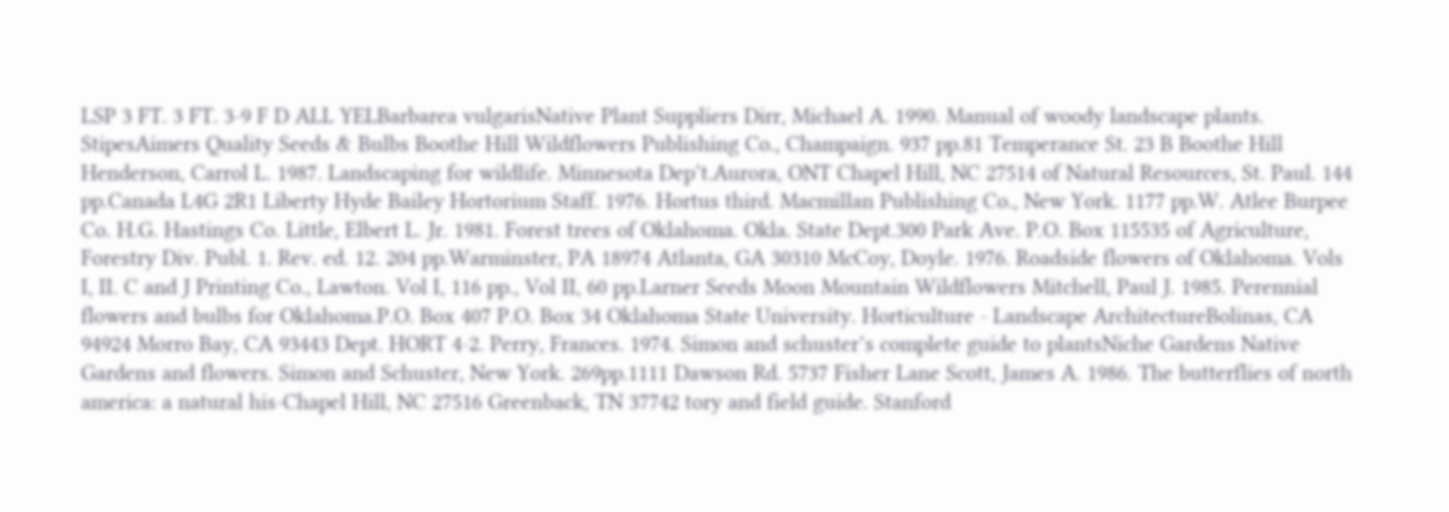LSP 3 FT. 3 FT. 3-9 F D ALL YELBarbarea vulgarisNative Plant Suppliers Dirr, Michael A. 1990. Manual of woody landscape plants. StipesAimers Quality Seeds & Bulbs Boothe Hill Wildflowers Publishing Co., Champaign. 937 pp.81 Temperance St. 23 B Boothe Hill Henderson, Carrol L. 1987. Landscaping for wildlife. Minnesota Dep’t.Aurora, ONT Chapel Hill, NC 27514 of Natural Resources, St. Paul. 144 pp.Canada L4G 2R1 Liberty Hyde Bailey Hortorium Staff. 1976. Hortus third. Macmillan Publishing Co., New York. 1177 pp.W. Atlee Burpee Co. H.G. Hastings Co. Little, Elbert L. Jr. 1981. Forest trees of Oklahoma. Okla. State Dept.300 Park Ave. P.O. Box 115535 of Agriculture, Forestry Div. Publ. 1. Rev. ed. 12. 204 pp.Warminster, PA 18974 Atlanta, GA 30310 McCoy, Doyle. 1976. Roadside flowers of Oklahoma. Vols I, II. C and J Printing Co., Lawton. Vol I, 116 pp., Vol II, 60 pp.Larner Seeds Moon Mountain Wildflowers Mitchell, Paul J. 1985. Perennial flowers and bulbs for Oklahoma.P.O. Box 407 P.O. Box 34 Oklahoma State University. Horticulture - Landscape ArchitectureBolinas, CA 94924 Morro Bay, CA 93443 Dept. HORT 4-2. Perry, Frances. 1974. Simon and schuster’s complete guide to plantsNiche Gardens Native Gardens and flowers. Simon and Schuster, New York. 269pp.1111 Dawson Rd. 5737 Fisher Lane Scott, James A. 1986. The butterflies of north america: a natural his-Chapel Hill, NC 27516 Greenback, TN 37742 tory and field guide. Stanford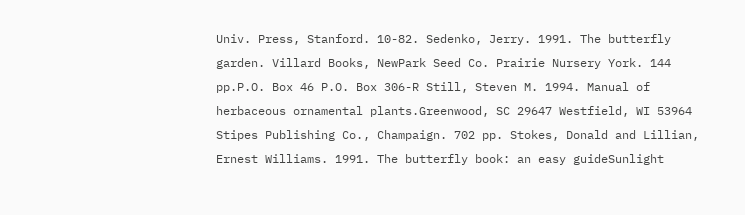Univ. Press, Stanford. 10-82. Sedenko, Jerry. 1991. The butterfly garden. Villard Books, NewPark Seed Co. Prairie Nursery York. 144 pp.P.O. Box 46 P.O. Box 306-R Still, Steven M. 1994. Manual of herbaceous ornamental plants.Greenwood, SC 29647 Westfield, WI 53964 Stipes Publishing Co., Champaign. 702 pp. Stokes, Donald and Lillian, Ernest Williams. 1991. The butterfly book: an easy guideSunlight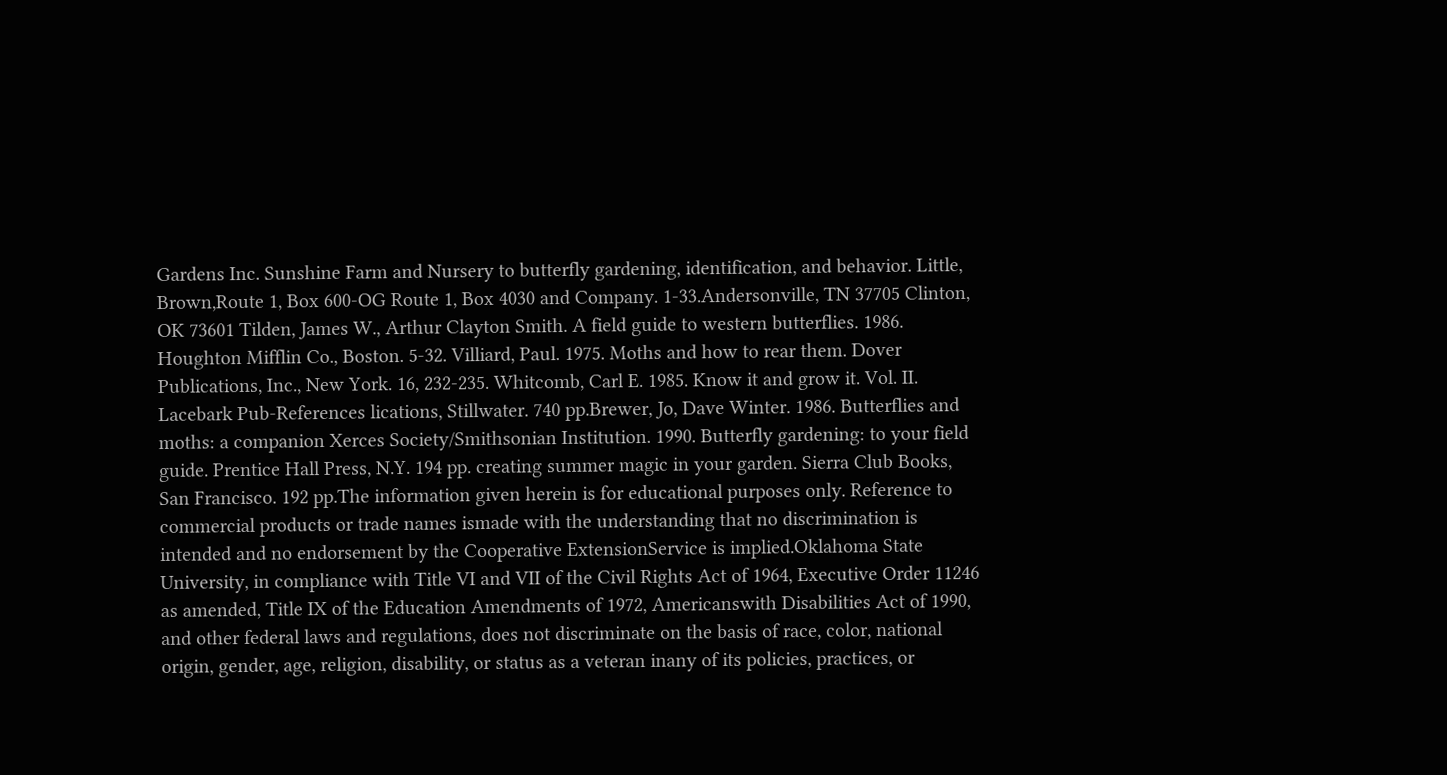Gardens Inc. Sunshine Farm and Nursery to butterfly gardening, identification, and behavior. Little, Brown,Route 1, Box 600-OG Route 1, Box 4030 and Company. 1-33.Andersonville, TN 37705 Clinton, OK 73601 Tilden, James W., Arthur Clayton Smith. A field guide to western butterflies. 1986. Houghton Mifflin Co., Boston. 5-32. Villiard, Paul. 1975. Moths and how to rear them. Dover Publications, Inc., New York. 16, 232-235. Whitcomb, Carl E. 1985. Know it and grow it. Vol. II. Lacebark Pub-References lications, Stillwater. 740 pp.Brewer, Jo, Dave Winter. 1986. Butterflies and moths: a companion Xerces Society/Smithsonian Institution. 1990. Butterfly gardening: to your field guide. Prentice Hall Press, N.Y. 194 pp. creating summer magic in your garden. Sierra Club Books, San Francisco. 192 pp.The information given herein is for educational purposes only. Reference to commercial products or trade names ismade with the understanding that no discrimination is intended and no endorsement by the Cooperative ExtensionService is implied.Oklahoma State University, in compliance with Title VI and VII of the Civil Rights Act of 1964, Executive Order 11246 as amended, Title IX of the Education Amendments of 1972, Americanswith Disabilities Act of 1990, and other federal laws and regulations, does not discriminate on the basis of race, color, national origin, gender, age, religion, disability, or status as a veteran inany of its policies, practices, or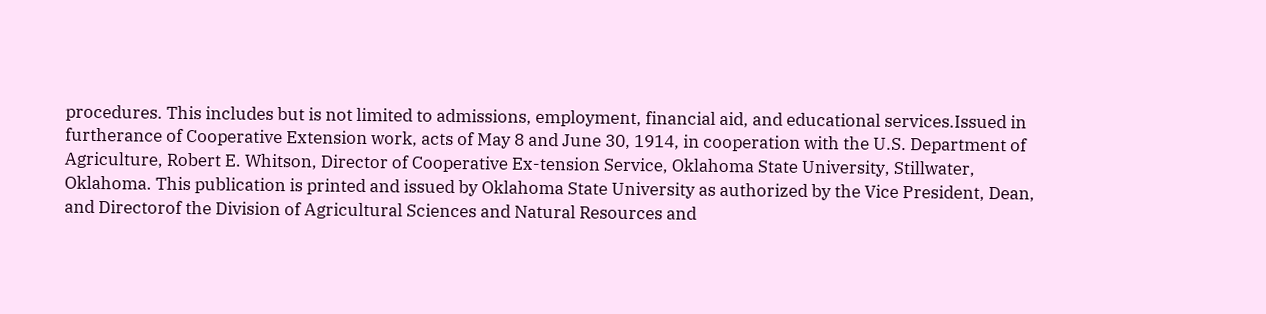procedures. This includes but is not limited to admissions, employment, financial aid, and educational services.Issued in furtherance of Cooperative Extension work, acts of May 8 and June 30, 1914, in cooperation with the U.S. Department of Agriculture, Robert E. Whitson, Director of Cooperative Ex-tension Service, Oklahoma State University, Stillwater, Oklahoma. This publication is printed and issued by Oklahoma State University as authorized by the Vice President, Dean, and Directorof the Division of Agricultural Sciences and Natural Resources and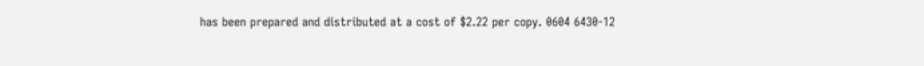has been prepared and distributed at a cost of $2.22 per copy. 0604 6430-12